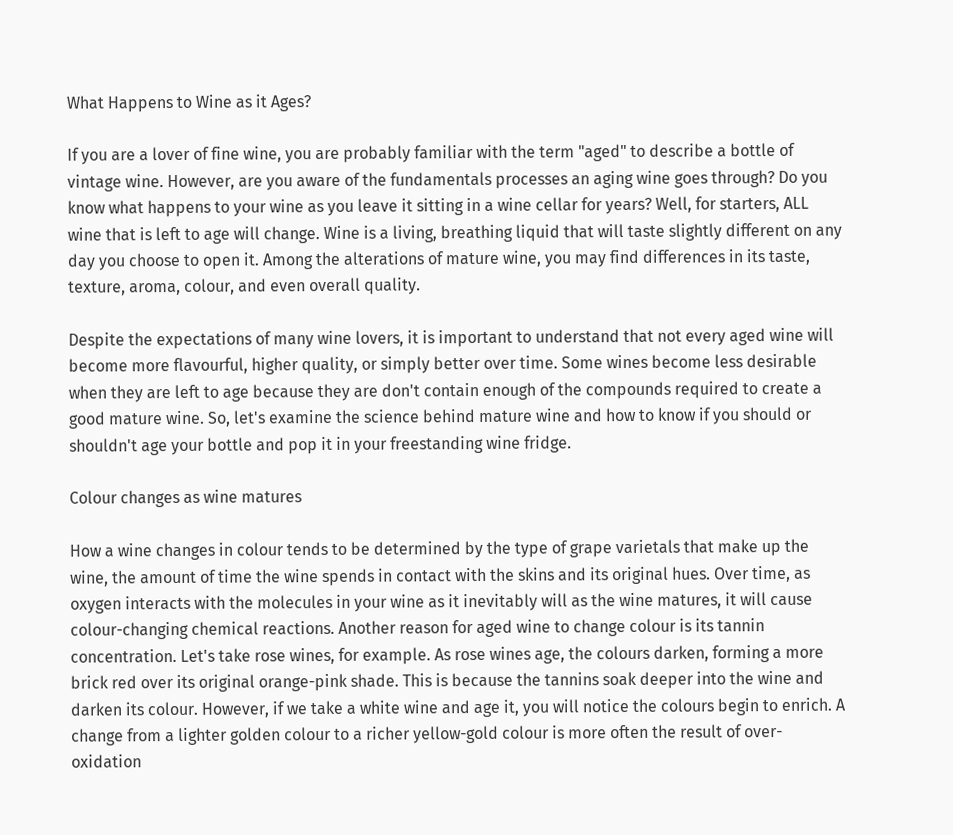What Happens to Wine as it Ages?

If you are a lover of fine wine, you are probably familiar with the term "aged" to describe a bottle of vintage wine. However, are you aware of the fundamentals processes an aging wine goes through? Do you know what happens to your wine as you leave it sitting in a wine cellar for years? Well, for starters, ALL wine that is left to age will change. Wine is a living, breathing liquid that will taste slightly different on any day you choose to open it. Among the alterations of mature wine, you may find differences in its taste, texture, aroma, colour, and even overall quality.

Despite the expectations of many wine lovers, it is important to understand that not every aged wine will become more flavourful, higher quality, or simply better over time. Some wines become less desirable when they are left to age because they are don't contain enough of the compounds required to create a good mature wine. So, let's examine the science behind mature wine and how to know if you should or shouldn't age your bottle and pop it in your freestanding wine fridge.

Colour changes as wine matures

How a wine changes in colour tends to be determined by the type of grape varietals that make up the wine, the amount of time the wine spends in contact with the skins and its original hues. Over time, as oxygen interacts with the molecules in your wine as it inevitably will as the wine matures, it will cause colour-changing chemical reactions. Another reason for aged wine to change colour is its tannin concentration. Let's take rose wines, for example. As rose wines age, the colours darken, forming a more brick red over its original orange-pink shade. This is because the tannins soak deeper into the wine and darken its colour. However, if we take a white wine and age it, you will notice the colours begin to enrich. A change from a lighter golden colour to a richer yellow-gold colour is more often the result of over-oxidation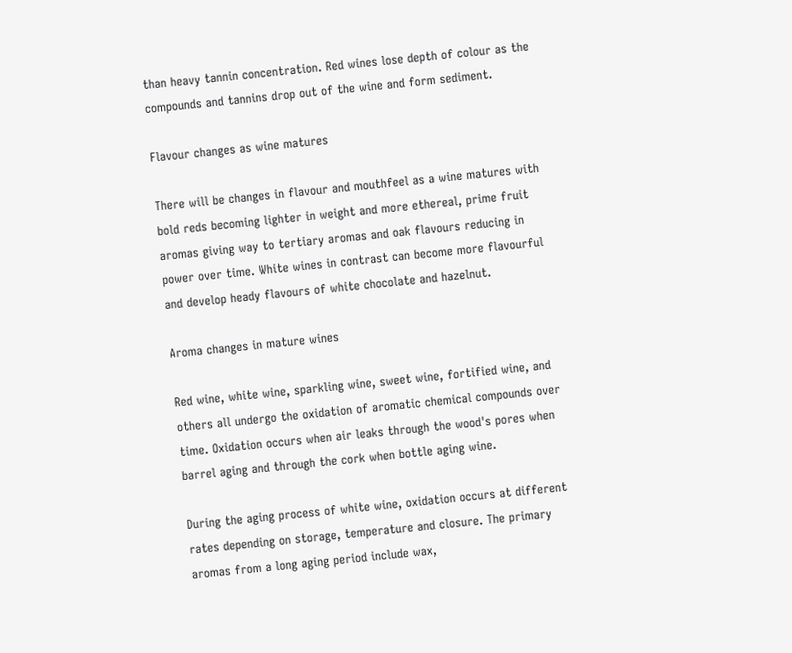than heavy tannin concentration. Red wines lose depth of colour as the compounds and tannins drop out of the wine and form sediment.

Flavour changes as wine matures

There will be changes in flavour and mouthfeel as a wine matures with bold reds becoming lighter in weight and more ethereal, prime fruit aromas giving way to tertiary aromas and oak flavours reducing in power over time. White wines in contrast can become more flavourful and develop heady flavours of white chocolate and hazelnut.

Aroma changes in mature wines

Red wine, white wine, sparkling wine, sweet wine, fortified wine, and others all undergo the oxidation of aromatic chemical compounds over time. Oxidation occurs when air leaks through the wood's pores when barrel aging and through the cork when bottle aging wine.

During the aging process of white wine, oxidation occurs at different rates depending on storage, temperature and closure. The primary aromas from a long aging period include wax,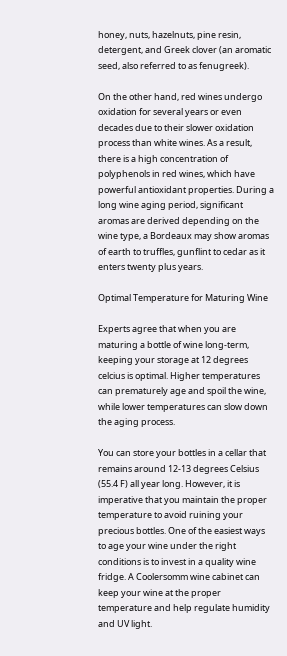honey, nuts, hazelnuts, pine resin, detergent, and Greek clover (an aromatic seed, also referred to as fenugreek).

On the other hand, red wines undergo oxidation for several years or even decades due to their slower oxidation process than white wines. As a result, there is a high concentration of polyphenols in red wines, which have powerful antioxidant properties. During a long wine aging period, significant aromas are derived depending on the wine type, a Bordeaux may show aromas of earth to truffles, gunflint to cedar as it enters twenty plus years.

Optimal Temperature for Maturing Wine

Experts agree that when you are maturing a bottle of wine long-term, keeping your storage at 12 degrees celcius is optimal. Higher temperatures can prematurely age and spoil the wine, while lower temperatures can slow down the aging process.

You can store your bottles in a cellar that remains around 12-13 degrees Celsius (55.4 F) all year long. However, it is imperative that you maintain the proper temperature to avoid ruining your precious bottles. One of the easiest ways to age your wine under the right conditions is to invest in a quality wine fridge. A Coolersomm wine cabinet can keep your wine at the proper temperature and help regulate humidity and UV light.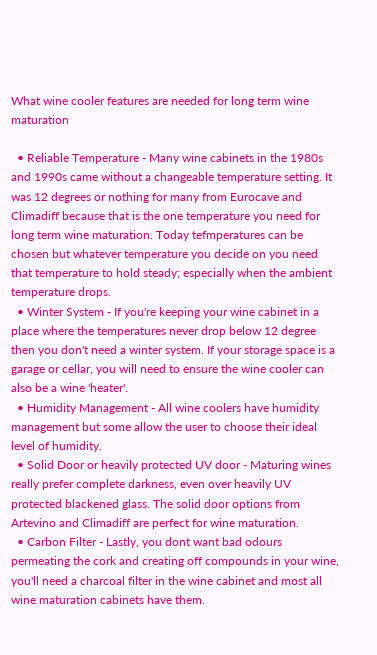What wine cooler features are needed for long term wine maturation

  • Reliable Temperature - Many wine cabinets in the 1980s and 1990s came without a changeable temperature setting. It was 12 degrees or nothing for many from Eurocave and Climadiff because that is the one temperature you need for long term wine maturation. Today tefmperatures can be chosen but whatever temperature you decide on you need that temperature to hold steady; especially when the ambient temperature drops.
  • Winter System - If you're keeping your wine cabinet in a place where the temperatures never drop below 12 degree then you don't need a winter system. If your storage space is a garage or cellar, you will need to ensure the wine cooler can also be a wine 'heater'.
  • Humidity Management - All wine coolers have humidity management but some allow the user to choose their ideal level of humidity.
  • Solid Door or heavily protected UV door - Maturing wines really prefer complete darkness, even over heavily UV protected blackened glass. The solid door options from Artevino and Climadiff are perfect for wine maturation.
  • Carbon Filter - Lastly, you dont want bad odours permeating the cork and creating off compounds in your wine, you'll need a charcoal filter in the wine cabinet and most all wine maturation cabinets have them.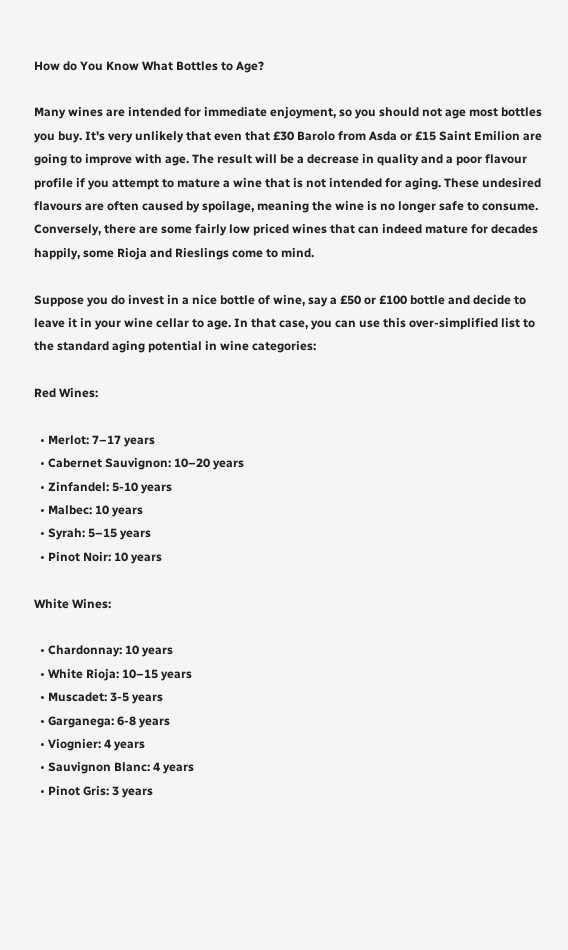How do You Know What Bottles to Age?

Many wines are intended for immediate enjoyment, so you should not age most bottles you buy. It's very unlikely that even that £30 Barolo from Asda or £15 Saint Emilion are going to improve with age. The result will be a decrease in quality and a poor flavour profile if you attempt to mature a wine that is not intended for aging. These undesired flavours are often caused by spoilage, meaning the wine is no longer safe to consume. Conversely, there are some fairly low priced wines that can indeed mature for decades happily, some Rioja and Rieslings come to mind.

Suppose you do invest in a nice bottle of wine, say a £50 or £100 bottle and decide to leave it in your wine cellar to age. In that case, you can use this over-simplified list to the standard aging potential in wine categories:

Red Wines:

  • Merlot: 7–17 years
  • Cabernet Sauvignon: 10–20 years
  • Zinfandel: 5-10 years
  • Malbec: 10 years
  • Syrah: 5–15 years
  • Pinot Noir: 10 years

White Wines:

  • Chardonnay: 10 years
  • White Rioja: 10–15 years
  • Muscadet: 3-5 years
  • Garganega: 6-8 years
  • Viognier: 4 years
  • Sauvignon Blanc: 4 years
  • Pinot Gris: 3 years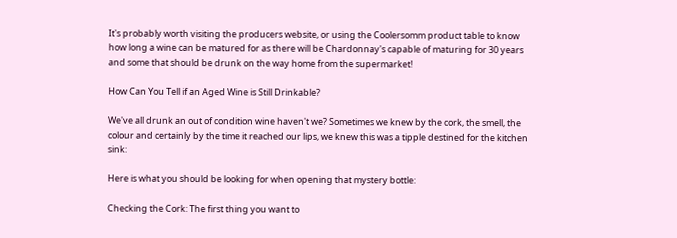It's probably worth visiting the producers website, or using the Coolersomm product table to know how long a wine can be matured for as there will be Chardonnay's capable of maturing for 30 years and some that should be drunk on the way home from the supermarket!

How Can You Tell if an Aged Wine is Still Drinkable?

We've all drunk an out of condition wine haven't we? Sometimes we knew by the cork, the smell, the colour and certainly by the time it reached our lips, we knew this was a tipple destined for the kitchen sink:

Here is what you should be looking for when opening that mystery bottle:

Checking the Cork: The first thing you want to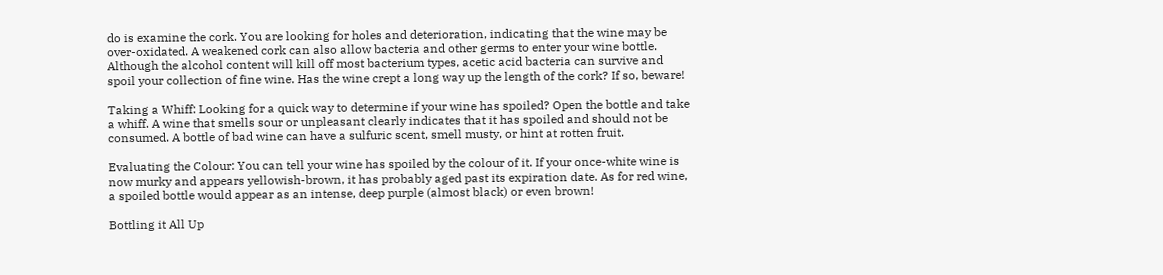do is examine the cork. You are looking for holes and deterioration, indicating that the wine may be over-oxidated. A weakened cork can also allow bacteria and other germs to enter your wine bottle. Although the alcohol content will kill off most bacterium types, acetic acid bacteria can survive and spoil your collection of fine wine. Has the wine crept a long way up the length of the cork? If so, beware!

Taking a Whiff: Looking for a quick way to determine if your wine has spoiled? Open the bottle and take a whiff. A wine that smells sour or unpleasant clearly indicates that it has spoiled and should not be consumed. A bottle of bad wine can have a sulfuric scent, smell musty, or hint at rotten fruit.

Evaluating the Colour: You can tell your wine has spoiled by the colour of it. If your once-white wine is now murky and appears yellowish-brown, it has probably aged past its expiration date. As for red wine, a spoiled bottle would appear as an intense, deep purple (almost black) or even brown!

Bottling it All Up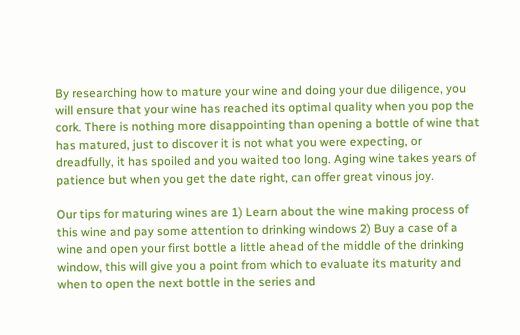By researching how to mature your wine and doing your due diligence, you will ensure that your wine has reached its optimal quality when you pop the cork. There is nothing more disappointing than opening a bottle of wine that has matured, just to discover it is not what you were expecting, or dreadfully, it has spoiled and you waited too long. Aging wine takes years of patience but when you get the date right, can offer great vinous joy.

Our tips for maturing wines are 1) Learn about the wine making process of this wine and pay some attention to drinking windows 2) Buy a case of a wine and open your first bottle a little ahead of the middle of the drinking window, this will give you a point from which to evaluate its maturity and when to open the next bottle in the series and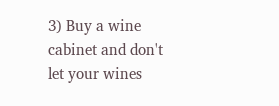3) Buy a wine cabinet and don't let your wines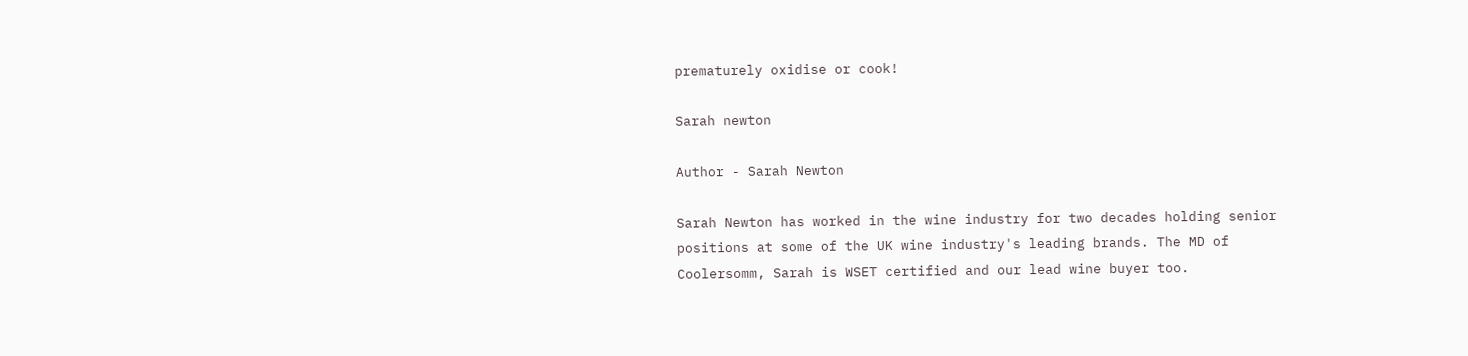prematurely oxidise or cook!

Sarah newton

Author - Sarah Newton

Sarah Newton has worked in the wine industry for two decades holding senior positions at some of the UK wine industry's leading brands. The MD of Coolersomm, Sarah is WSET certified and our lead wine buyer too.